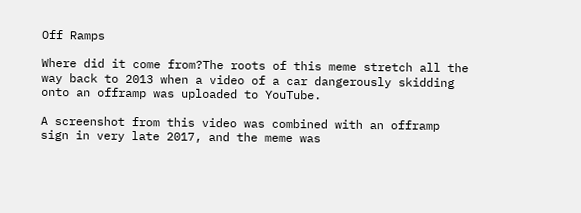Off Ramps

Where did it come from?The roots of this meme stretch all the way back to 2013 when a video of a car dangerously skidding onto an offramp was uploaded to YouTube.

A screenshot from this video was combined with an offramp sign in very late 2017, and the meme was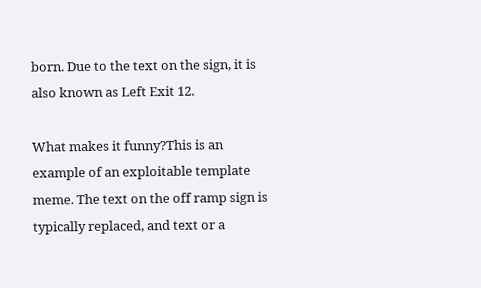born. Due to the text on the sign, it is also known as Left Exit 12.

What makes it funny?This is an example of an exploitable template meme. The text on the off ramp sign is typically replaced, and text or a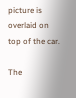picture is overlaid on top of the car.

The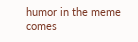humor in the meme comes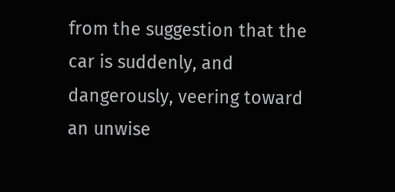from the suggestion that the car is suddenly, and dangerously, veering toward an unwise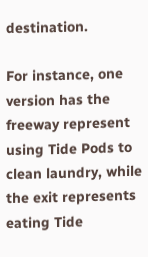destination.

For instance, one version has the freeway represent using Tide Pods to clean laundry, while the exit represents eating Tide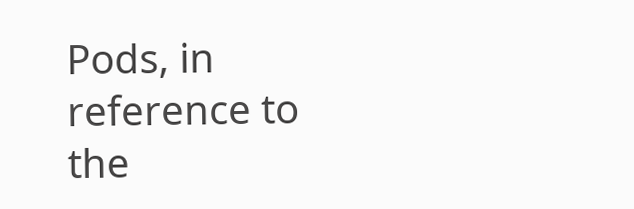Pods, in reference to the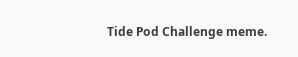Tide Pod Challenge meme.